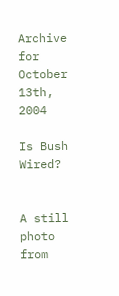Archive for October 13th, 2004

Is Bush Wired?


A still photo from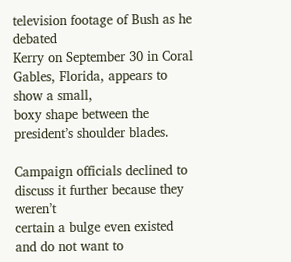television footage of Bush as he debated
Kerry on September 30 in Coral Gables, Florida, appears to show a small,
boxy shape between the president’s shoulder blades.

Campaign officials declined to discuss it further because they weren’t
certain a bulge even existed and do not want to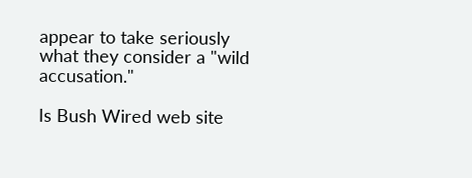appear to take seriously
what they consider a "wild accusation."

Is Bush Wired web site